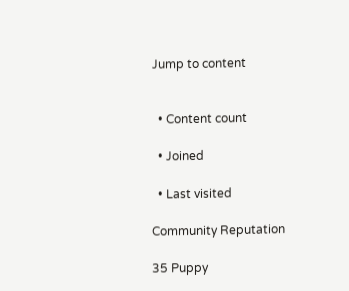Jump to content


  • Content count

  • Joined

  • Last visited

Community Reputation

35 Puppy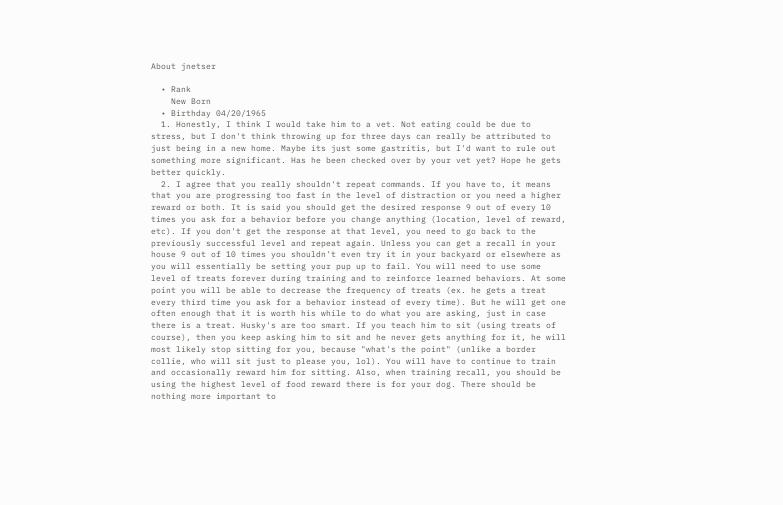About jnetser

  • Rank
    New Born
  • Birthday 04/20/1965
  1. Honestly, I think I would take him to a vet. Not eating could be due to stress, but I don't think throwing up for three days can really be attributed to just being in a new home. Maybe its just some gastritis, but I'd want to rule out something more significant. Has he been checked over by your vet yet? Hope he gets better quickly.
  2. I agree that you really shouldn't repeat commands. If you have to, it means that you are progressing too fast in the level of distraction or you need a higher reward or both. It is said you should get the desired response 9 out of every 10 times you ask for a behavior before you change anything (location, level of reward, etc). If you don't get the response at that level, you need to go back to the previously successful level and repeat again. Unless you can get a recall in your house 9 out of 10 times you shouldn't even try it in your backyard or elsewhere as you will essentially be setting your pup up to fail. You will need to use some level of treats forever during training and to reinforce learned behaviors. At some point you will be able to decrease the frequency of treats (ex. he gets a treat every third time you ask for a behavior instead of every time). But he will get one often enough that it is worth his while to do what you are asking, just in case there is a treat. Husky's are too smart. If you teach him to sit (using treats of course), then you keep asking him to sit and he never gets anything for it, he will most likely stop sitting for you, because "what's the point" (unlike a border collie, who will sit just to please you, lol). You will have to continue to train and occasionally reward him for sitting. Also, when training recall, you should be using the highest level of food reward there is for your dog. There should be nothing more important to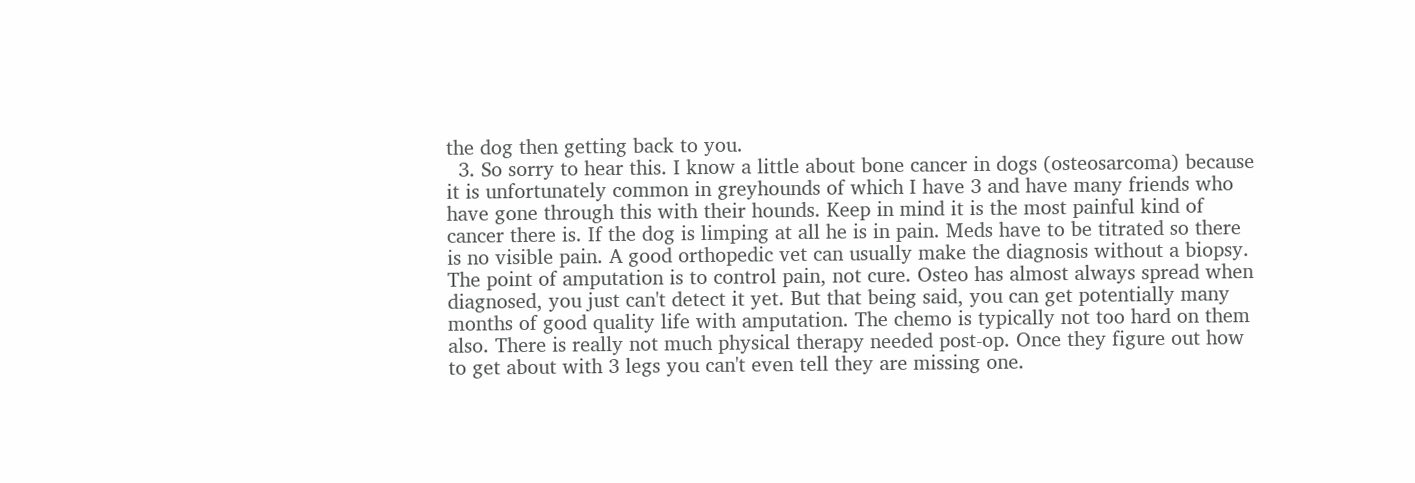the dog then getting back to you.
  3. So sorry to hear this. I know a little about bone cancer in dogs (osteosarcoma) because it is unfortunately common in greyhounds of which I have 3 and have many friends who have gone through this with their hounds. Keep in mind it is the most painful kind of cancer there is. If the dog is limping at all he is in pain. Meds have to be titrated so there is no visible pain. A good orthopedic vet can usually make the diagnosis without a biopsy. The point of amputation is to control pain, not cure. Osteo has almost always spread when diagnosed, you just can't detect it yet. But that being said, you can get potentially many months of good quality life with amputation. The chemo is typically not too hard on them also. There is really not much physical therapy needed post-op. Once they figure out how to get about with 3 legs you can't even tell they are missing one.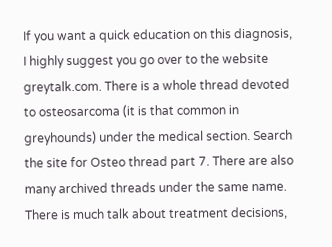If you want a quick education on this diagnosis, I highly suggest you go over to the website greytalk.com. There is a whole thread devoted to osteosarcoma (it is that common in greyhounds) under the medical section. Search the site for Osteo thread part 7. There are also many archived threads under the same name. There is much talk about treatment decisions,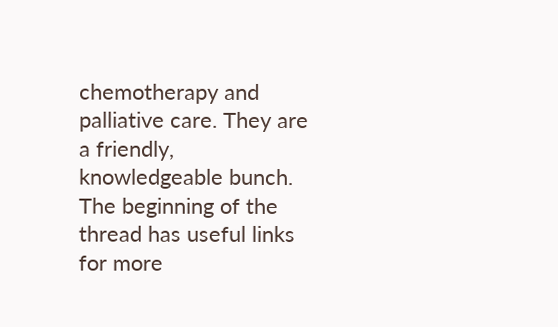chemotherapy and palliative care. They are a friendly, knowledgeable bunch. The beginning of the thread has useful links for more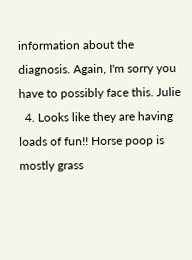information about the diagnosis. Again, I'm sorry you have to possibly face this. Julie
  4. Looks like they are having loads of fun!! Horse poop is mostly grass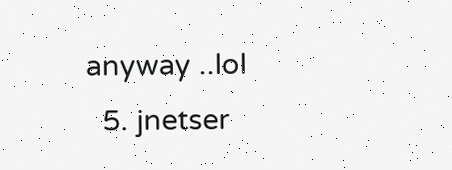anyway ..lol
  5. jnetser